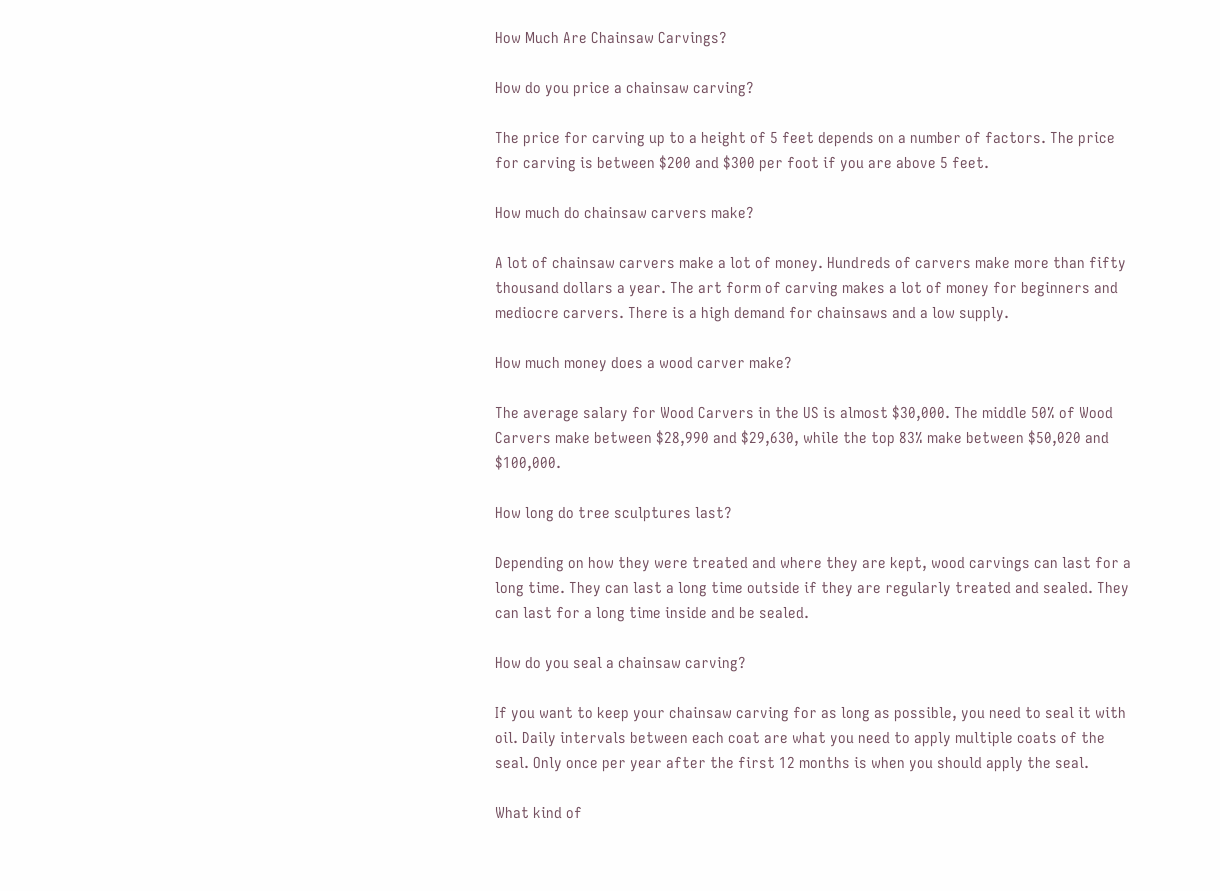How Much Are Chainsaw Carvings?

How do you price a chainsaw carving?

The price for carving up to a height of 5 feet depends on a number of factors. The price for carving is between $200 and $300 per foot if you are above 5 feet.

How much do chainsaw carvers make?

A lot of chainsaw carvers make a lot of money. Hundreds of carvers make more than fifty thousand dollars a year. The art form of carving makes a lot of money for beginners and mediocre carvers. There is a high demand for chainsaws and a low supply.

How much money does a wood carver make?

The average salary for Wood Carvers in the US is almost $30,000. The middle 50% of Wood Carvers make between $28,990 and $29,630, while the top 83% make between $50,020 and $100,000.

How long do tree sculptures last?

Depending on how they were treated and where they are kept, wood carvings can last for a long time. They can last a long time outside if they are regularly treated and sealed. They can last for a long time inside and be sealed.

How do you seal a chainsaw carving?

If you want to keep your chainsaw carving for as long as possible, you need to seal it with oil. Daily intervals between each coat are what you need to apply multiple coats of the seal. Only once per year after the first 12 months is when you should apply the seal.

What kind of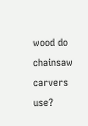wood do chainsaw carvers use?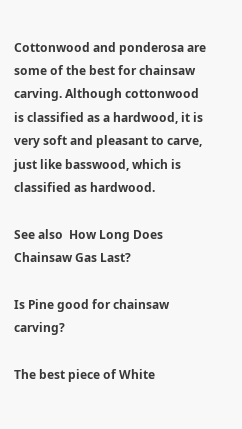Cottonwood and ponderosa are some of the best for chainsaw carving. Although cottonwood is classified as a hardwood, it is very soft and pleasant to carve, just like basswood, which is classified as hardwood.

See also  How Long Does Chainsaw Gas Last?

Is Pine good for chainsaw carving?

The best piece of White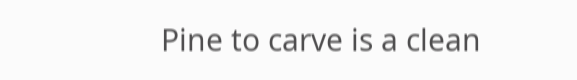Pine to carve is a clean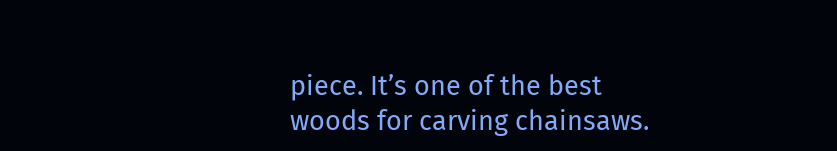piece. It’s one of the best woods for carving chainsaws.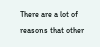There are a lot of reasons that other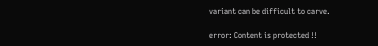variant can be difficult to carve.

error: Content is protected !!